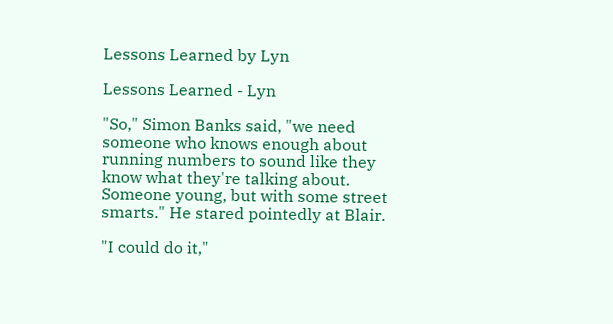Lessons Learned by Lyn

Lessons Learned - Lyn

"So," Simon Banks said, "we need someone who knows enough about running numbers to sound like they know what they're talking about. Someone young, but with some street smarts." He stared pointedly at Blair.

"I could do it,"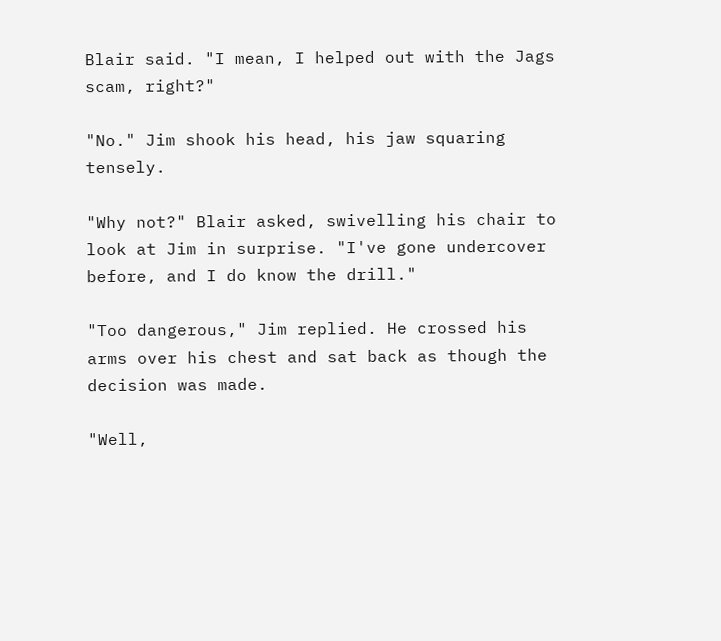Blair said. "I mean, I helped out with the Jags scam, right?"

"No." Jim shook his head, his jaw squaring tensely.

"Why not?" Blair asked, swivelling his chair to look at Jim in surprise. "I've gone undercover before, and I do know the drill."

"Too dangerous," Jim replied. He crossed his arms over his chest and sat back as though the decision was made.

"Well,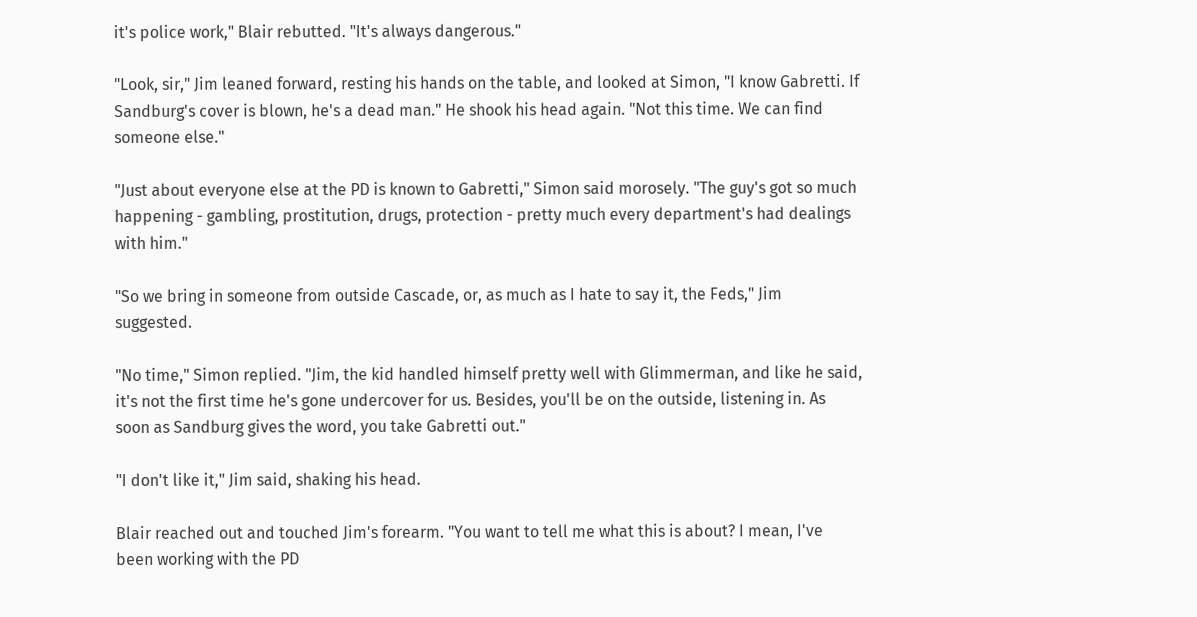it's police work," Blair rebutted. "It's always dangerous."

"Look, sir," Jim leaned forward, resting his hands on the table, and looked at Simon, "I know Gabretti. If Sandburg's cover is blown, he's a dead man." He shook his head again. "Not this time. We can find someone else."

"Just about everyone else at the PD is known to Gabretti," Simon said morosely. "The guy's got so much happening - gambling, prostitution, drugs, protection - pretty much every department's had dealings with him."

"So we bring in someone from outside Cascade, or, as much as I hate to say it, the Feds," Jim suggested.

"No time," Simon replied. "Jim, the kid handled himself pretty well with Glimmerman, and like he said, it's not the first time he's gone undercover for us. Besides, you'll be on the outside, listening in. As soon as Sandburg gives the word, you take Gabretti out."

"I don't like it," Jim said, shaking his head.

Blair reached out and touched Jim's forearm. "You want to tell me what this is about? I mean, I've been working with the PD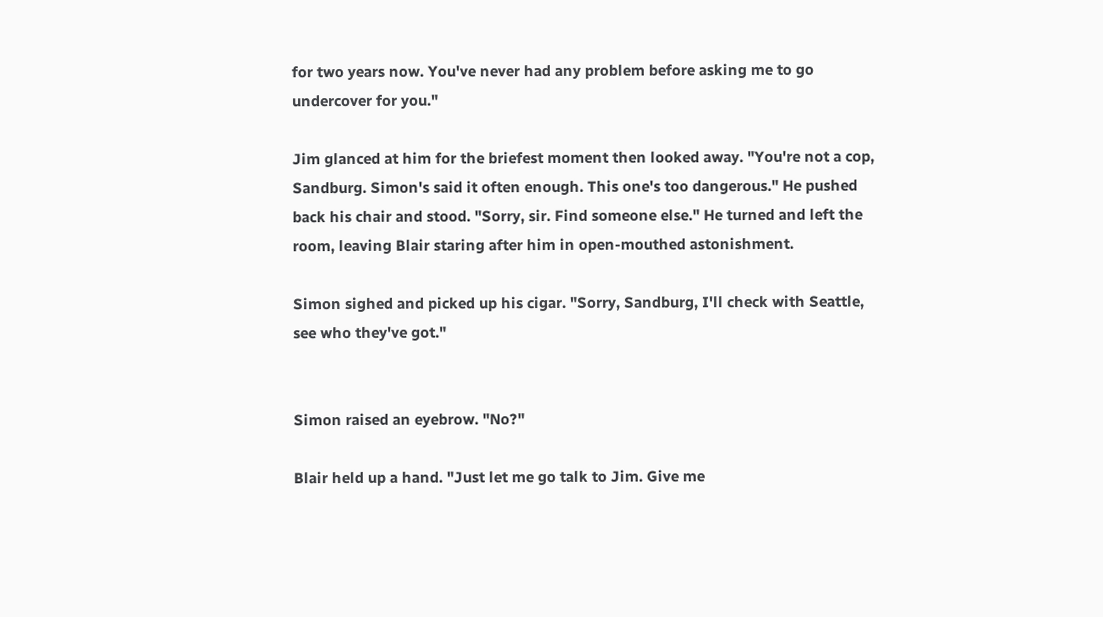for two years now. You've never had any problem before asking me to go undercover for you."

Jim glanced at him for the briefest moment then looked away. "You're not a cop, Sandburg. Simon's said it often enough. This one's too dangerous." He pushed back his chair and stood. "Sorry, sir. Find someone else." He turned and left the room, leaving Blair staring after him in open-mouthed astonishment.

Simon sighed and picked up his cigar. "Sorry, Sandburg, I'll check with Seattle, see who they've got."


Simon raised an eyebrow. "No?"

Blair held up a hand. "Just let me go talk to Jim. Give me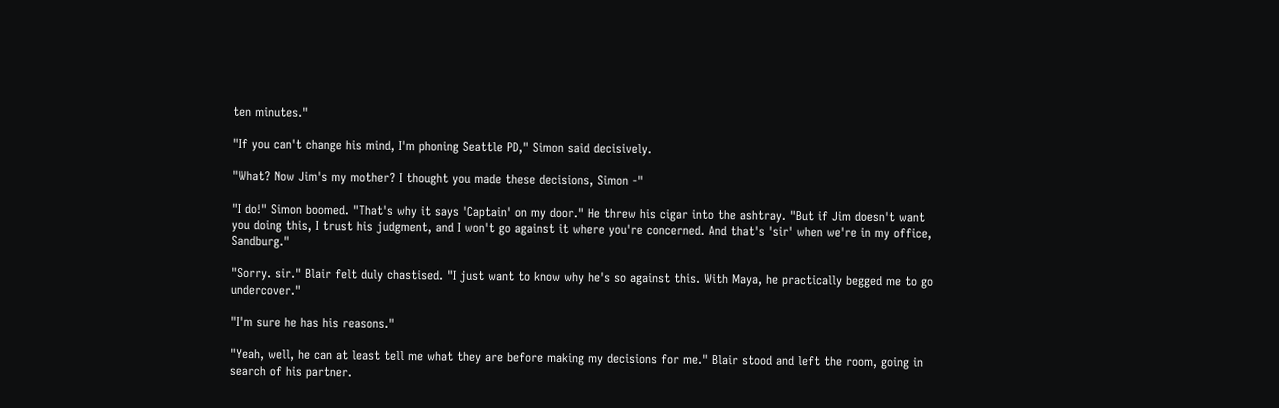ten minutes."

"If you can't change his mind, I'm phoning Seattle PD," Simon said decisively.

"What? Now Jim's my mother? I thought you made these decisions, Simon -"

"I do!" Simon boomed. "That's why it says 'Captain' on my door." He threw his cigar into the ashtray. "But if Jim doesn't want you doing this, I trust his judgment, and I won't go against it where you're concerned. And that's 'sir' when we're in my office, Sandburg."

"Sorry. sir." Blair felt duly chastised. "I just want to know why he's so against this. With Maya, he practically begged me to go undercover."

"I'm sure he has his reasons."

"Yeah, well, he can at least tell me what they are before making my decisions for me." Blair stood and left the room, going in search of his partner.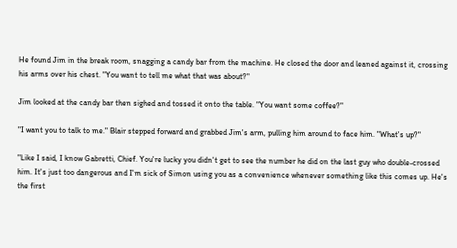He found Jim in the break room, snagging a candy bar from the machine. He closed the door and leaned against it, crossing his arms over his chest. "You want to tell me what that was about?"

Jim looked at the candy bar then sighed and tossed it onto the table. "You want some coffee?"

"I want you to talk to me." Blair stepped forward and grabbed Jim's arm, pulling him around to face him. "What's up?"

"Like I said, I know Gabretti, Chief. You're lucky you didn't get to see the number he did on the last guy who double-crossed him. It's just too dangerous and I'm sick of Simon using you as a convenience whenever something like this comes up. He's the first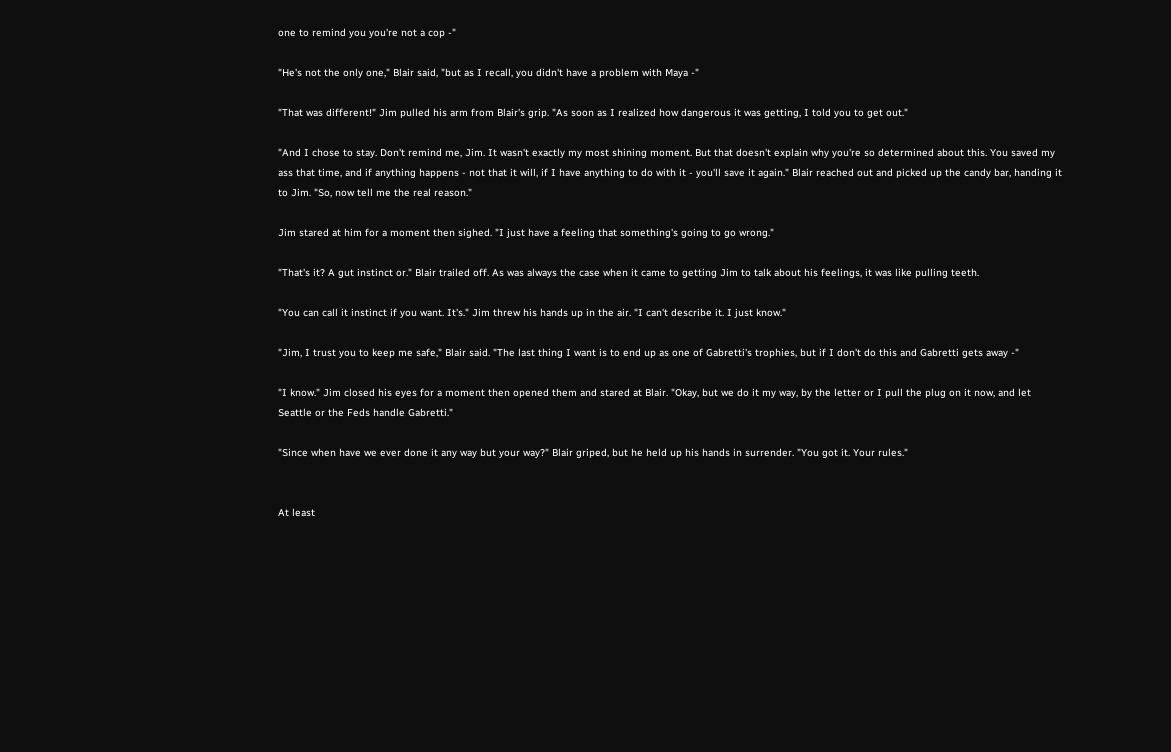one to remind you you're not a cop -"

"He's not the only one," Blair said, "but as I recall, you didn't have a problem with Maya -"

"That was different!" Jim pulled his arm from Blair's grip. "As soon as I realized how dangerous it was getting, I told you to get out."

"And I chose to stay. Don't remind me, Jim. It wasn't exactly my most shining moment. But that doesn't explain why you're so determined about this. You saved my ass that time, and if anything happens - not that it will, if I have anything to do with it - you'll save it again." Blair reached out and picked up the candy bar, handing it to Jim. "So, now tell me the real reason."

Jim stared at him for a moment then sighed. "I just have a feeling that something's going to go wrong."

"That's it? A gut instinct or." Blair trailed off. As was always the case when it came to getting Jim to talk about his feelings, it was like pulling teeth.

"You can call it instinct if you want. It's." Jim threw his hands up in the air. "I can't describe it. I just know."

"Jim, I trust you to keep me safe," Blair said. "The last thing I want is to end up as one of Gabretti's trophies, but if I don't do this and Gabretti gets away -"

"I know." Jim closed his eyes for a moment then opened them and stared at Blair. "Okay, but we do it my way, by the letter or I pull the plug on it now, and let Seattle or the Feds handle Gabretti."

"Since when have we ever done it any way but your way?" Blair griped, but he held up his hands in surrender. "You got it. Your rules."


At least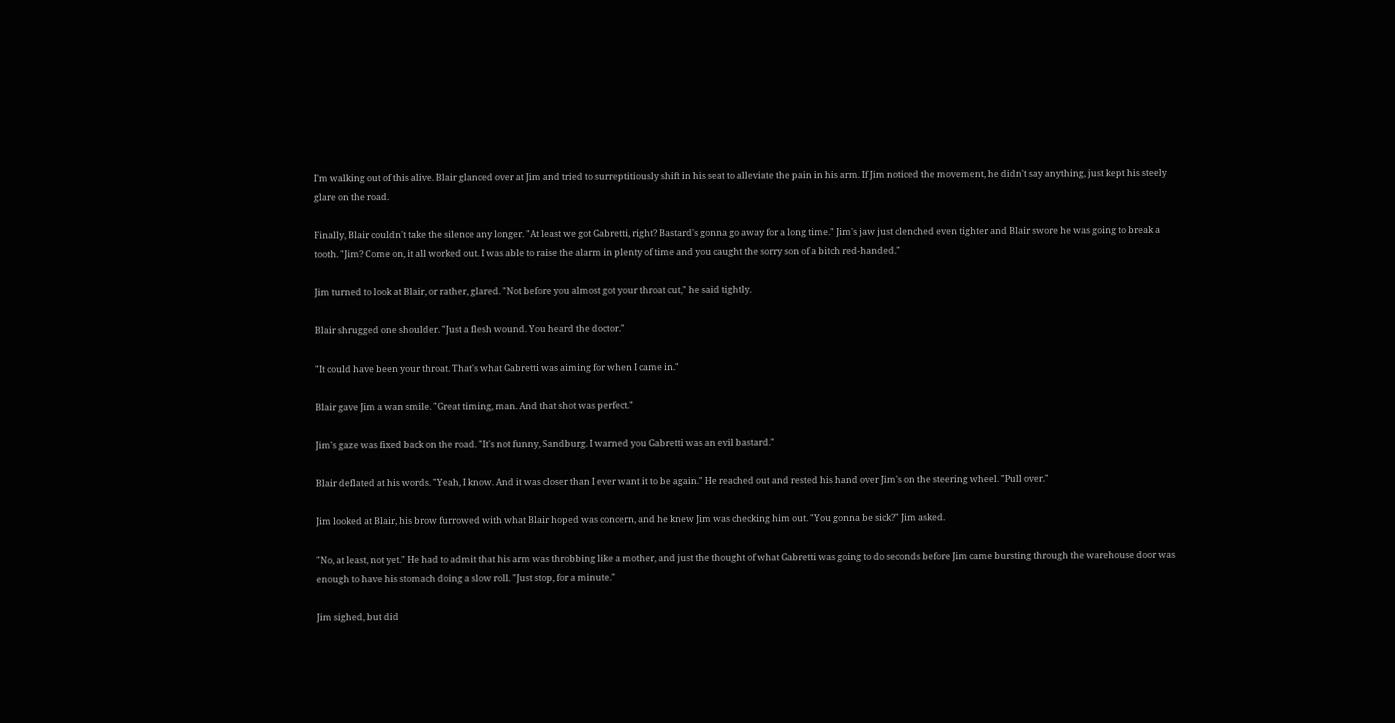I'm walking out of this alive. Blair glanced over at Jim and tried to surreptitiously shift in his seat to alleviate the pain in his arm. If Jim noticed the movement, he didn't say anything, just kept his steely glare on the road.

Finally, Blair couldn't take the silence any longer. "At least we got Gabretti, right? Bastard's gonna go away for a long time." Jim's jaw just clenched even tighter and Blair swore he was going to break a tooth. "Jim? Come on, it all worked out. I was able to raise the alarm in plenty of time and you caught the sorry son of a bitch red-handed."

Jim turned to look at Blair, or rather, glared. "Not before you almost got your throat cut," he said tightly.

Blair shrugged one shoulder. "Just a flesh wound. You heard the doctor."

"It could have been your throat. That's what Gabretti was aiming for when I came in."

Blair gave Jim a wan smile. "Great timing, man. And that shot was perfect."

Jim's gaze was fixed back on the road. "It's not funny, Sandburg. I warned you Gabretti was an evil bastard."

Blair deflated at his words. "Yeah, I know. And it was closer than I ever want it to be again." He reached out and rested his hand over Jim's on the steering wheel. "Pull over."

Jim looked at Blair, his brow furrowed with what Blair hoped was concern, and he knew Jim was checking him out. "You gonna be sick?" Jim asked.

"No, at least, not yet." He had to admit that his arm was throbbing like a mother, and just the thought of what Gabretti was going to do seconds before Jim came bursting through the warehouse door was enough to have his stomach doing a slow roll. "Just stop, for a minute."

Jim sighed, but did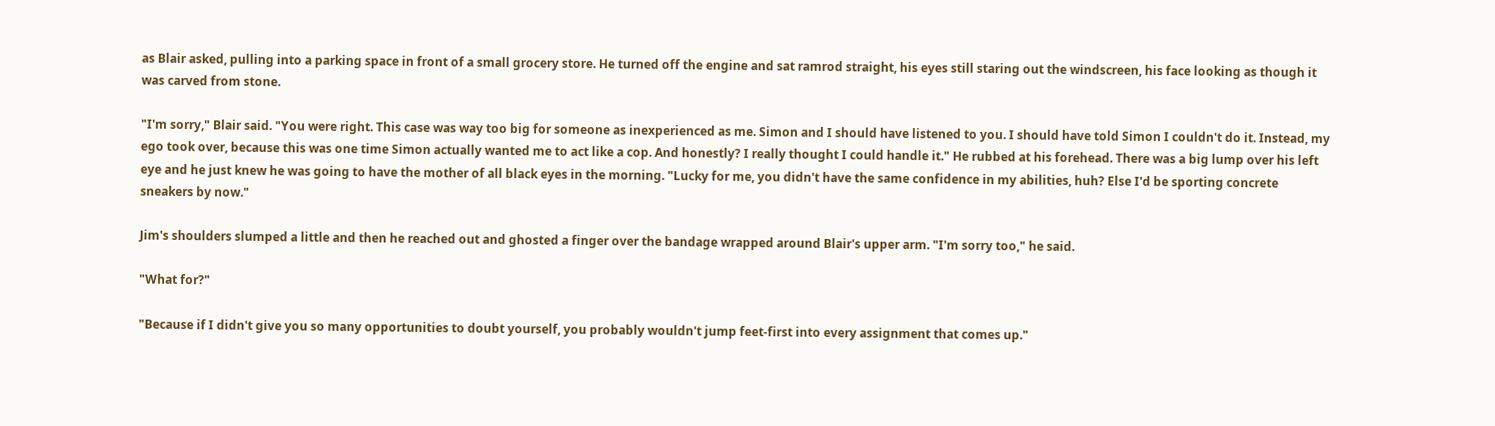as Blair asked, pulling into a parking space in front of a small grocery store. He turned off the engine and sat ramrod straight, his eyes still staring out the windscreen, his face looking as though it was carved from stone.

"I'm sorry," Blair said. "You were right. This case was way too big for someone as inexperienced as me. Simon and I should have listened to you. I should have told Simon I couldn't do it. Instead, my ego took over, because this was one time Simon actually wanted me to act like a cop. And honestly? I really thought I could handle it." He rubbed at his forehead. There was a big lump over his left eye and he just knew he was going to have the mother of all black eyes in the morning. "Lucky for me, you didn't have the same confidence in my abilities, huh? Else I'd be sporting concrete sneakers by now."

Jim's shoulders slumped a little and then he reached out and ghosted a finger over the bandage wrapped around Blair's upper arm. "I'm sorry too," he said.

"What for?"

"Because if I didn't give you so many opportunities to doubt yourself, you probably wouldn't jump feet-first into every assignment that comes up."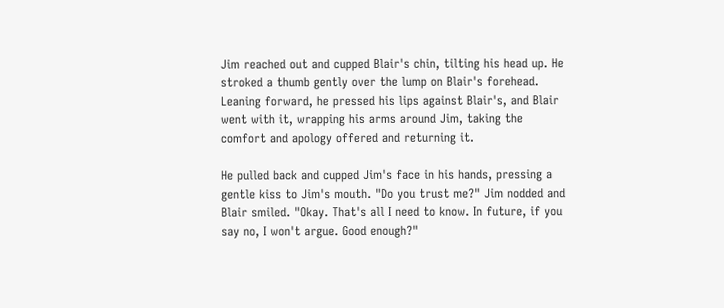Jim reached out and cupped Blair's chin, tilting his head up. He stroked a thumb gently over the lump on Blair's forehead. Leaning forward, he pressed his lips against Blair's, and Blair went with it, wrapping his arms around Jim, taking the comfort and apology offered and returning it.

He pulled back and cupped Jim's face in his hands, pressing a gentle kiss to Jim's mouth. "Do you trust me?" Jim nodded and Blair smiled. "Okay. That's all I need to know. In future, if you say no, I won't argue. Good enough?"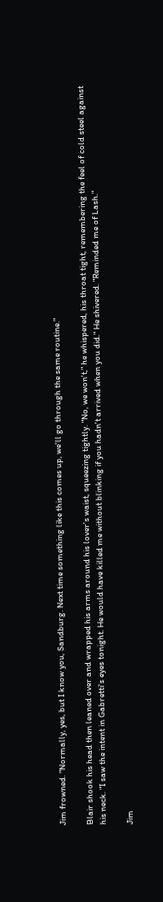Jim frowned. "Normally, yes, but I know you, Sandburg. Next time something like this comes up, we'll go through the same routine."

Blair shook his head then leaned over and wrapped his arms around his lover's waist, squeezing tightly. "No, we won't," he whispered, his throat tight, remembering the feel of cold steel against his neck. "I saw the intent in Gabretti's eyes tonight. He would have killed me without blinking if you hadn't arrived when you did." He shivered. "Reminded me of Lash."

Jim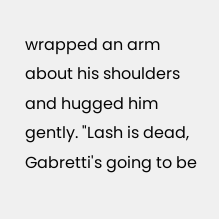wrapped an arm about his shoulders and hugged him gently. "Lash is dead, Gabretti's going to be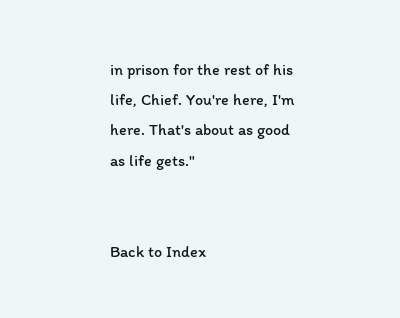in prison for the rest of his life, Chief. You're here, I'm here. That's about as good as life gets."


Back to Index